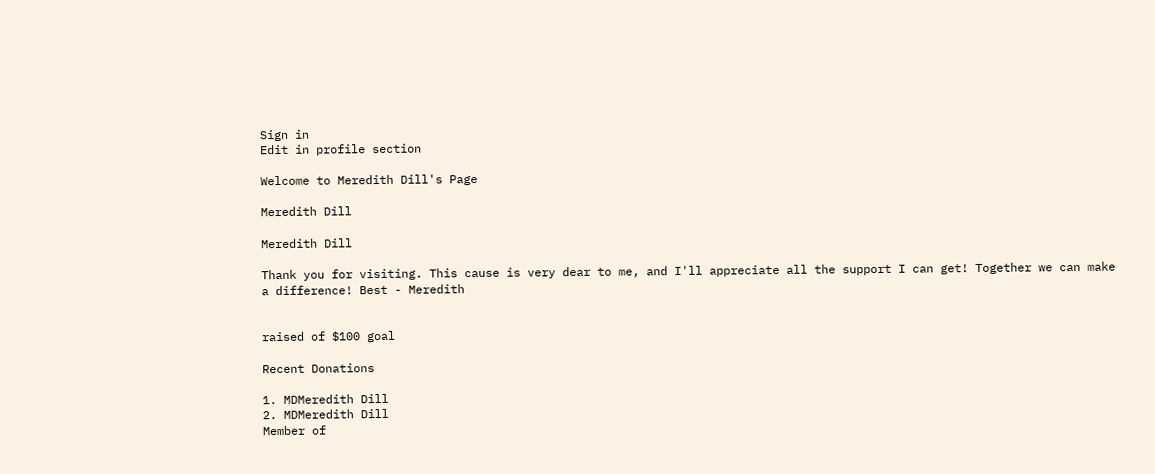Sign in
Edit in profile section

Welcome to Meredith Dill's Page

Meredith Dill

Meredith Dill

Thank you for visiting. This cause is very dear to me, and I'll appreciate all the support I can get! Together we can make a difference! Best - Meredith


raised of $100 goal

Recent Donations

1. MDMeredith Dill
2. MDMeredith Dill
Member of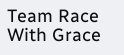Team Race With Grace